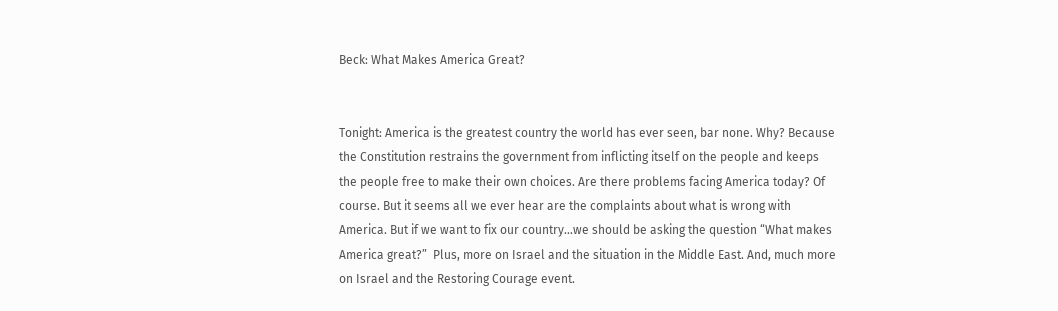Beck: What Makes America Great?


Tonight: America is the greatest country the world has ever seen, bar none. Why? Because the Constitution restrains the government from inflicting itself on the people and keeps the people free to make their own choices. Are there problems facing America today? Of course. But it seems all we ever hear are the complaints about what is wrong with America. But if we want to fix our country…we should be asking the question “What makes America great?”  Plus, more on Israel and the situation in the Middle East. And, much more on Israel and the Restoring Courage event.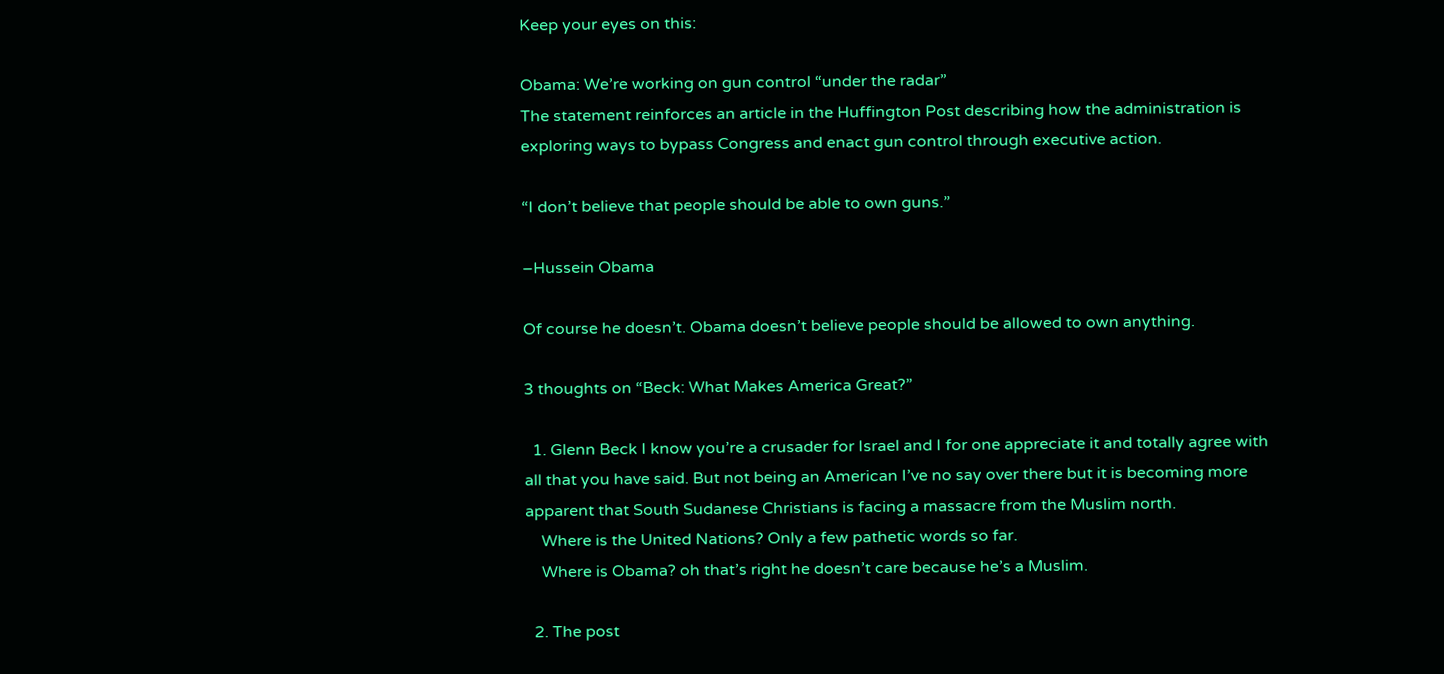Keep your eyes on this:

Obama: We’re working on gun control “under the radar”
The statement reinforces an article in the Huffington Post describing how the administration is exploring ways to bypass Congress and enact gun control through executive action.

“I don’t believe that people should be able to own guns.”

–Hussein Obama

Of course he doesn’t. Obama doesn’t believe people should be allowed to own anything.

3 thoughts on “Beck: What Makes America Great?”

  1. Glenn Beck I know you’re a crusader for Israel and I for one appreciate it and totally agree with all that you have said. But not being an American I’ve no say over there but it is becoming more apparent that South Sudanese Christians is facing a massacre from the Muslim north.
    Where is the United Nations? Only a few pathetic words so far.
    Where is Obama? oh that’s right he doesn’t care because he’s a Muslim.

  2. The post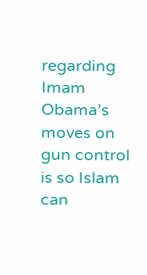regarding Imam Obama’s moves on gun control is so Islam can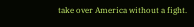take over America without a fight.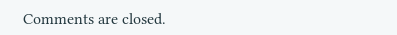Comments are closed.